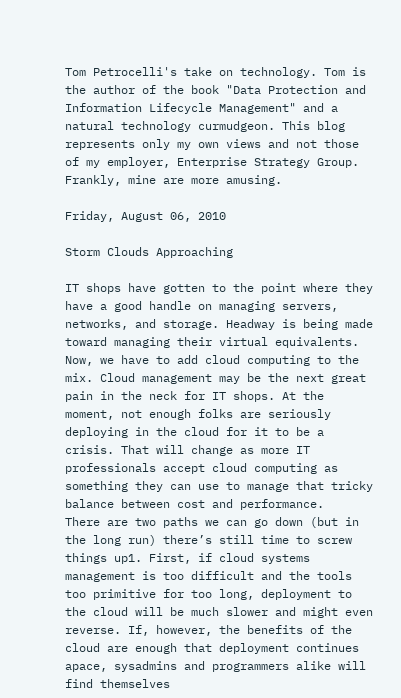Tom Petrocelli's take on technology. Tom is the author of the book "Data Protection and Information Lifecycle Management" and a natural technology curmudgeon. This blog represents only my own views and not those of my employer, Enterprise Strategy Group. Frankly, mine are more amusing.

Friday, August 06, 2010

Storm Clouds Approaching

IT shops have gotten to the point where they have a good handle on managing servers, networks, and storage. Headway is being made toward managing their virtual equivalents. Now, we have to add cloud computing to the mix. Cloud management may be the next great pain in the neck for IT shops. At the moment, not enough folks are seriously deploying in the cloud for it to be a crisis. That will change as more IT professionals accept cloud computing as something they can use to manage that tricky balance between cost and performance.
There are two paths we can go down (but in the long run) there’s still time to screw things up1. First, if cloud systems management is too difficult and the tools too primitive for too long, deployment to the cloud will be much slower and might even reverse. If, however, the benefits of the cloud are enough that deployment continues apace, sysadmins and programmers alike will find themselves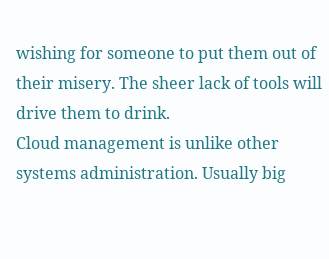wishing for someone to put them out of their misery. The sheer lack of tools will drive them to drink.
Cloud management is unlike other systems administration. Usually big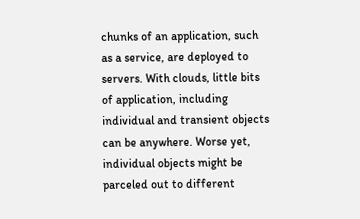chunks of an application, such as a service, are deployed to servers. With clouds, little bits of application, including individual and transient objects can be anywhere. Worse yet, individual objects might be parceled out to different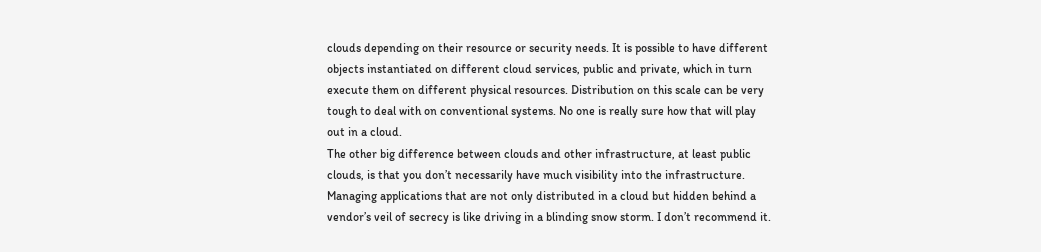clouds depending on their resource or security needs. It is possible to have different objects instantiated on different cloud services, public and private, which in turn execute them on different physical resources. Distribution on this scale can be very tough to deal with on conventional systems. No one is really sure how that will play out in a cloud.
The other big difference between clouds and other infrastructure, at least public clouds, is that you don’t necessarily have much visibility into the infrastructure. Managing applications that are not only distributed in a cloud but hidden behind a vendor’s veil of secrecy is like driving in a blinding snow storm. I don’t recommend it.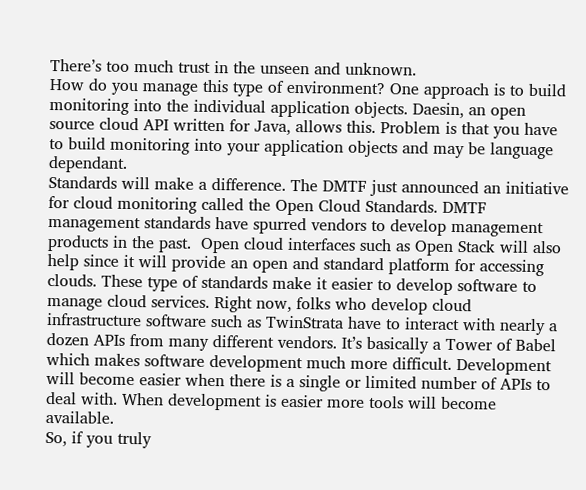There’s too much trust in the unseen and unknown.
How do you manage this type of environment? One approach is to build monitoring into the individual application objects. Daesin, an open source cloud API written for Java, allows this. Problem is that you have to build monitoring into your application objects and may be language dependant.
Standards will make a difference. The DMTF just announced an initiative for cloud monitoring called the Open Cloud Standards. DMTF management standards have spurred vendors to develop management products in the past.  Open cloud interfaces such as Open Stack will also help since it will provide an open and standard platform for accessing clouds. These type of standards make it easier to develop software to manage cloud services. Right now, folks who develop cloud infrastructure software such as TwinStrata have to interact with nearly a dozen APIs from many different vendors. It’s basically a Tower of Babel which makes software development much more difficult. Development will become easier when there is a single or limited number of APIs to deal with. When development is easier more tools will become available.
So, if you truly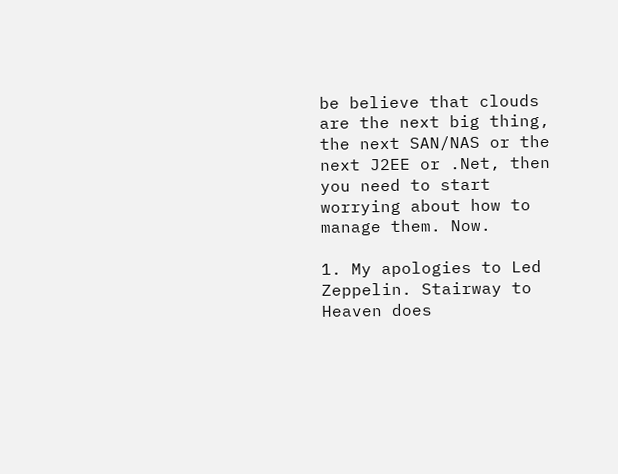be believe that clouds are the next big thing, the next SAN/NAS or the next J2EE or .Net, then you need to start worrying about how to manage them. Now.

1. My apologies to Led Zeppelin. Stairway to Heaven does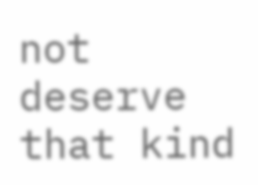not deserve that kind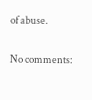of abuse.

No comments: